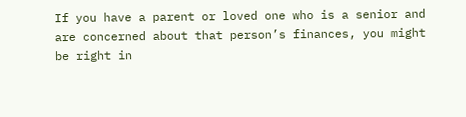If you have a parent or loved one who is a senior and are concerned about that person’s finances, you might be right in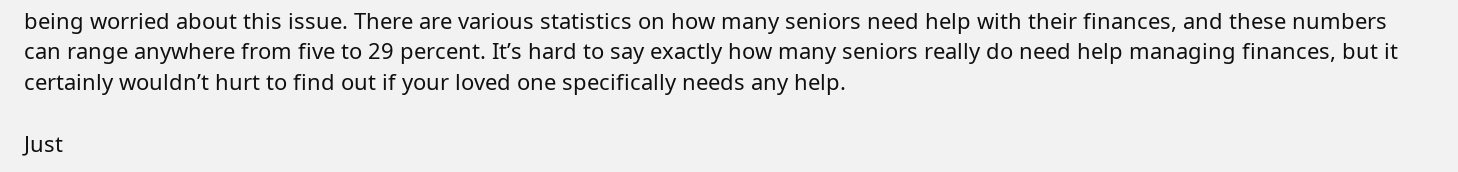being worried about this issue. There are various statistics on how many seniors need help with their finances, and these numbers can range anywhere from five to 29 percent. It’s hard to say exactly how many seniors really do need help managing finances, but it certainly wouldn’t hurt to find out if your loved one specifically needs any help.

Just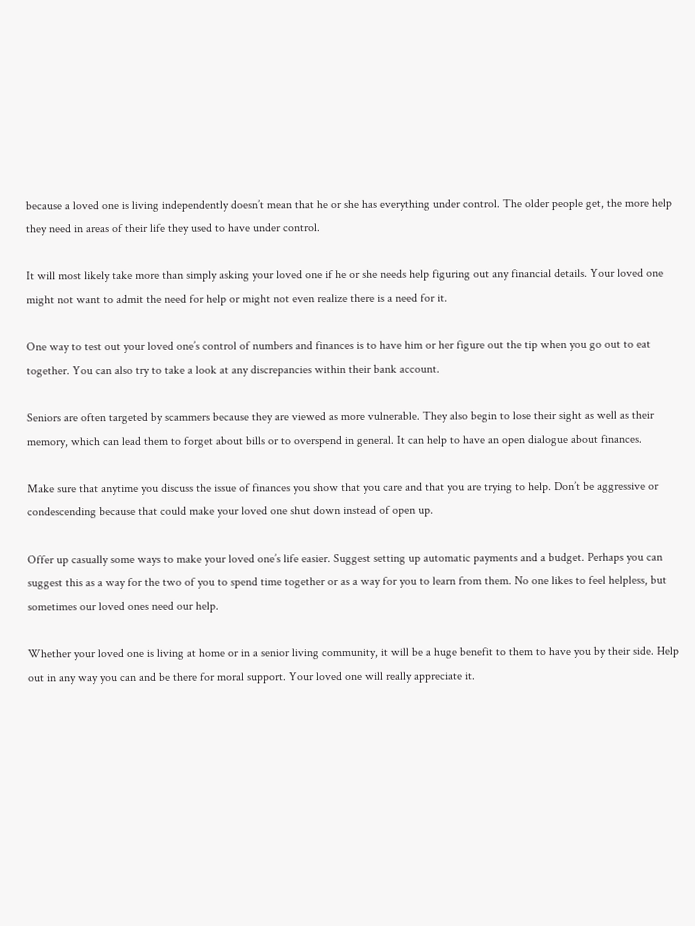because a loved one is living independently doesn’t mean that he or she has everything under control. The older people get, the more help they need in areas of their life they used to have under control.

It will most likely take more than simply asking your loved one if he or she needs help figuring out any financial details. Your loved one might not want to admit the need for help or might not even realize there is a need for it.

One way to test out your loved one’s control of numbers and finances is to have him or her figure out the tip when you go out to eat together. You can also try to take a look at any discrepancies within their bank account.

Seniors are often targeted by scammers because they are viewed as more vulnerable. They also begin to lose their sight as well as their memory, which can lead them to forget about bills or to overspend in general. It can help to have an open dialogue about finances.

Make sure that anytime you discuss the issue of finances you show that you care and that you are trying to help. Don’t be aggressive or condescending because that could make your loved one shut down instead of open up.

Offer up casually some ways to make your loved one’s life easier. Suggest setting up automatic payments and a budget. Perhaps you can suggest this as a way for the two of you to spend time together or as a way for you to learn from them. No one likes to feel helpless, but sometimes our loved ones need our help.

Whether your loved one is living at home or in a senior living community, it will be a huge benefit to them to have you by their side. Help out in any way you can and be there for moral support. Your loved one will really appreciate it.